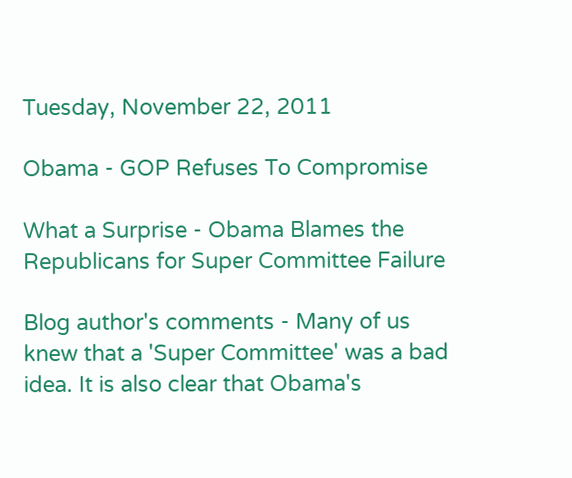Tuesday, November 22, 2011

Obama - GOP Refuses To Compromise

What a Surprise - Obama Blames the
Republicans for Super Committee Failure

Blog author's comments - Many of us knew that a 'Super Committee' was a bad idea. It is also clear that Obama's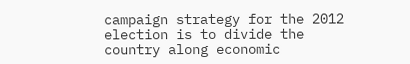campaign strategy for the 2012 election is to divide the country along economic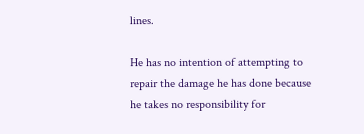lines.

He has no intention of attempting to repair the damage he has done because he takes no responsibility for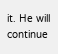it. He will continue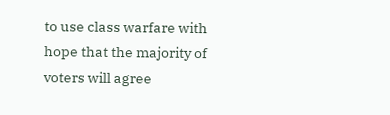to use class warfare with hope that the majority of voters will agree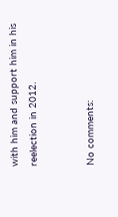with him and support him in his reelection in 2012.


No comments: